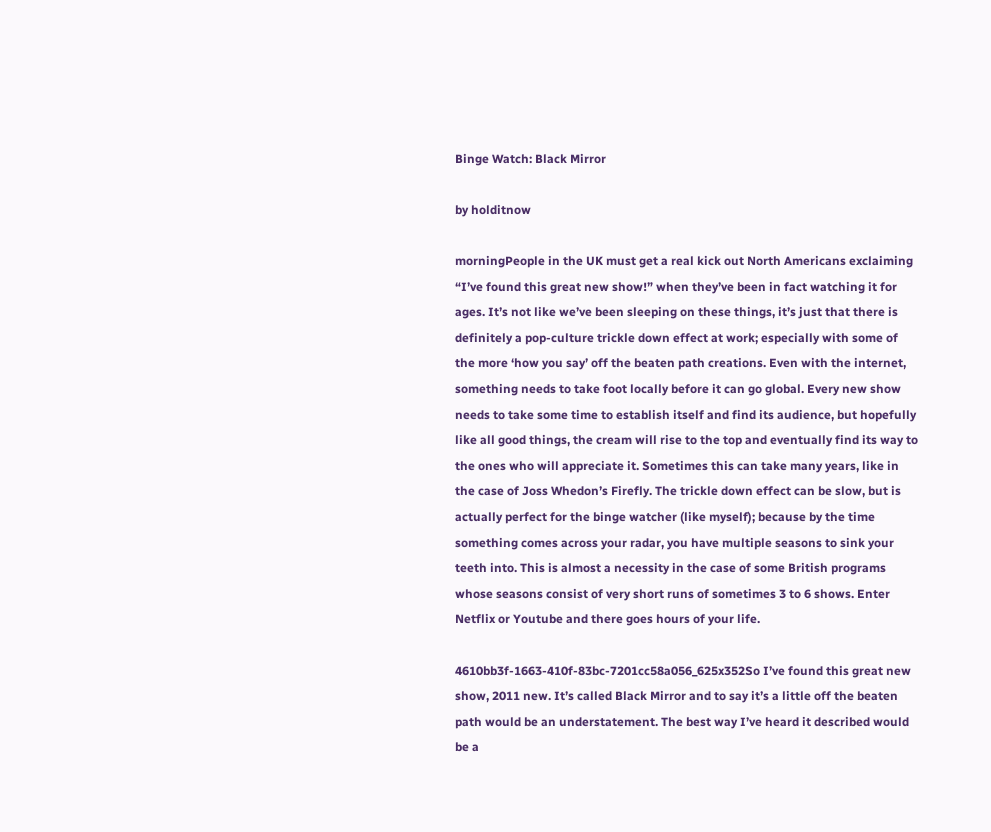Binge Watch: Black Mirror

by holditnow

morningPeople in the UK must get a real kick out North Americans exclaiming “I’ve found this great new show!” when they’ve been in fact watching it for ages. It’s not like we’ve been sleeping on these things, it’s just that there is definitely a pop-culture trickle down effect at work; especially with some of the more ‘how you say’ off the beaten path creations. Even with the internet, something needs to take foot locally before it can go global. Every new show needs to take some time to establish itself and find its audience, but hopefully like all good things, the cream will rise to the top and eventually find its way to the ones who will appreciate it. Sometimes this can take many years, like in the case of Joss Whedon’s Firefly. The trickle down effect can be slow, but is actually perfect for the binge watcher (like myself); because by the time something comes across your radar, you have multiple seasons to sink your teeth into. This is almost a necessity in the case of some British programs whose seasons consist of very short runs of sometimes 3 to 6 shows. Enter Netflix or Youtube and there goes hours of your life.

4610bb3f-1663-410f-83bc-7201cc58a056_625x352So I’ve found this great new show, 2011 new. It’s called Black Mirror and to say it’s a little off the beaten path would be an understatement. The best way I’ve heard it described would be a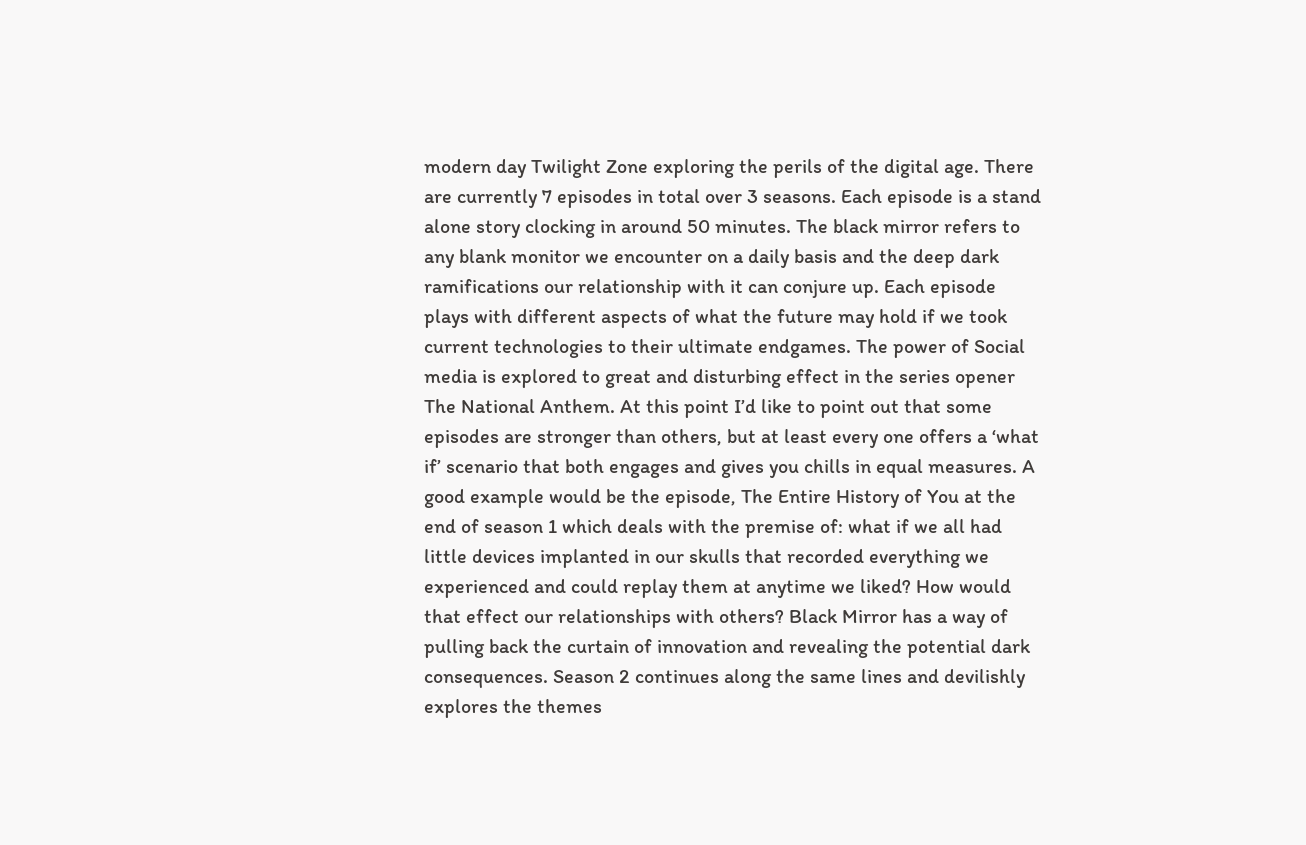modern day Twilight Zone exploring the perils of the digital age. There are currently 7 episodes in total over 3 seasons. Each episode is a stand alone story clocking in around 50 minutes. The black mirror refers to any blank monitor we encounter on a daily basis and the deep dark ramifications our relationship with it can conjure up. Each episode plays with different aspects of what the future may hold if we took current technologies to their ultimate endgames. The power of Social media is explored to great and disturbing effect in the series opener The National Anthem. At this point I’d like to point out that some episodes are stronger than others, but at least every one offers a ‘what if’ scenario that both engages and gives you chills in equal measures. A good example would be the episode, The Entire History of You at the end of season 1 which deals with the premise of: what if we all had little devices implanted in our skulls that recorded everything we experienced and could replay them at anytime we liked? How would that effect our relationships with others? Black Mirror has a way of pulling back the curtain of innovation and revealing the potential dark consequences. Season 2 continues along the same lines and devilishly explores the themes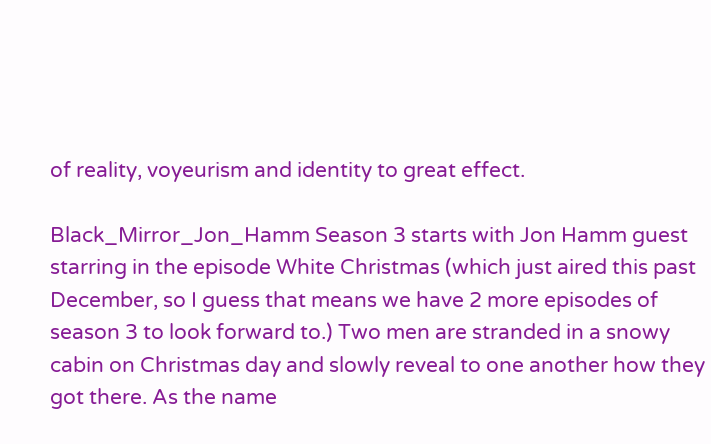of reality, voyeurism and identity to great effect.

Black_Mirror_Jon_Hamm Season 3 starts with Jon Hamm guest starring in the episode White Christmas (which just aired this past December, so I guess that means we have 2 more episodes of season 3 to look forward to.) Two men are stranded in a snowy cabin on Christmas day and slowly reveal to one another how they got there. As the name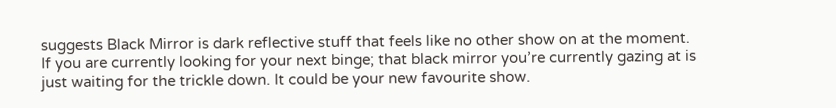suggests Black Mirror is dark reflective stuff that feels like no other show on at the moment. If you are currently looking for your next binge; that black mirror you’re currently gazing at is just waiting for the trickle down. It could be your new favourite show.